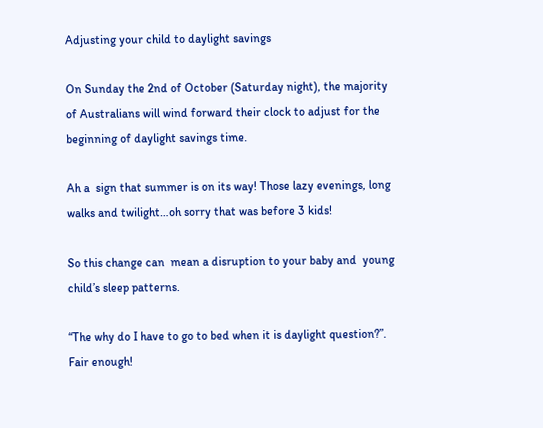Adjusting your child to daylight savings

On Sunday the 2nd of October (Saturday night), the majority of Australians will wind forward their clock to adjust for the beginning of daylight savings time.

Ah a  sign that summer is on its way! Those lazy evenings, long walks and twilight…oh sorry that was before 3 kids!

So this change can  mean a disruption to your baby and  young child’s sleep patterns.

“The why do I have to go to bed when it is daylight question?”.  Fair enough!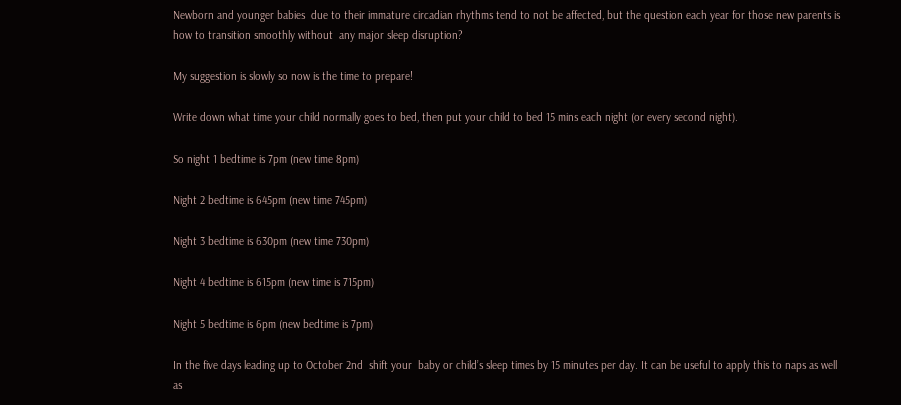Newborn and younger babies  due to their immature circadian rhythms tend to not be affected, but the question each year for those new parents is how to transition smoothly without  any major sleep disruption?

My suggestion is slowly so now is the time to prepare!

Write down what time your child normally goes to bed, then put your child to bed 15 mins each night (or every second night).

So night 1 bedtime is 7pm (new time 8pm)

Night 2 bedtime is 645pm (new time 745pm)

Night 3 bedtime is 630pm (new time 730pm)

Night 4 bedtime is 615pm (new time is 715pm)

Night 5 bedtime is 6pm (new bedtime is 7pm)

In the five days leading up to October 2nd  shift your  baby or child’s sleep times by 15 minutes per day. It can be useful to apply this to naps as well as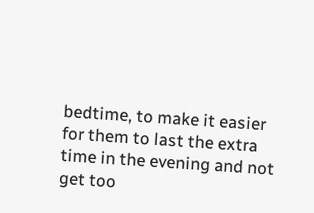bedtime, to make it easier for them to last the extra time in the evening and not get too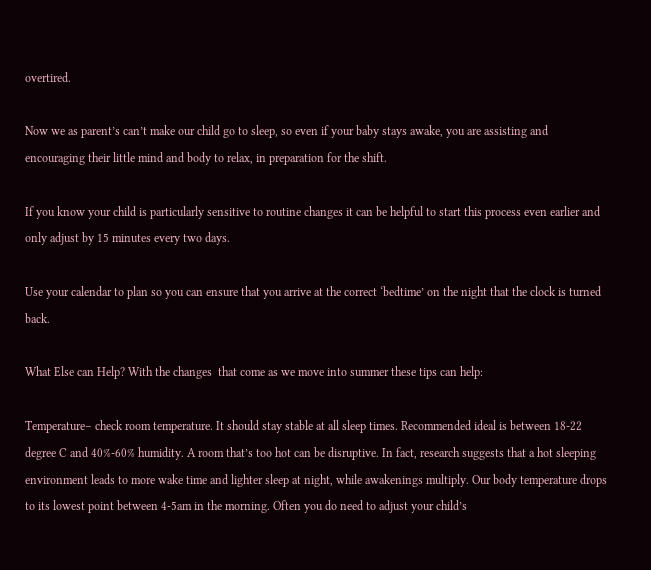overtired.

Now we as parent’s can’t make our child go to sleep, so even if your baby stays awake, you are assisting and encouraging their little mind and body to relax, in preparation for the shift.

If you know your child is particularly sensitive to routine changes it can be helpful to start this process even earlier and only adjust by 15 minutes every two days.

Use your calendar to plan so you can ensure that you arrive at the correct ‘bedtime’ on the night that the clock is turned back.

What Else can Help? With the changes  that come as we move into summer these tips can help:

Temperature– check room temperature. It should stay stable at all sleep times. Recommended ideal is between 18-22 degree C and 40%-60% humidity. A room that’s too hot can be disruptive. In fact, research suggests that a hot sleeping environment leads to more wake time and lighter sleep at night, while awakenings multiply. Our body temperature drops to its lowest point between 4-5am in the morning. Often you do need to adjust your child’s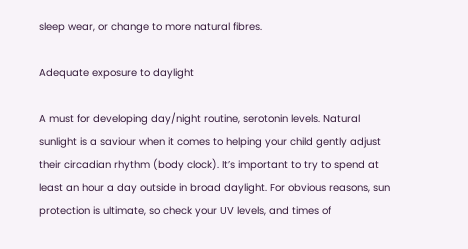sleep wear, or change to more natural fibres.

Adequate exposure to daylight

A must for developing day/night routine, serotonin levels. Natural sunlight is a saviour when it comes to helping your child gently adjust their circadian rhythm (body clock). It’s important to try to spend at least an hour a day outside in broad daylight. For obvious reasons, sun protection is ultimate, so check your UV levels, and times of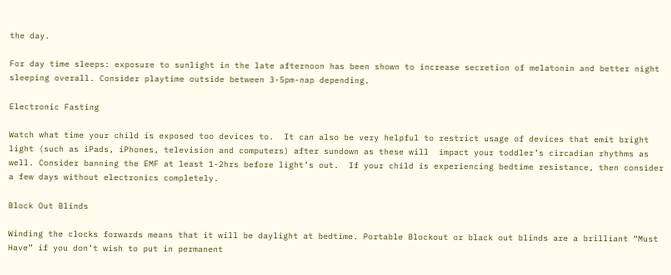the day.

For day time sleeps: exposure to sunlight in the late afternoon has been shown to increase secretion of melatonin and better night sleeping overall. Consider playtime outside between 3-5pm-nap depending.

Electronic Fasting

Watch what time your child is exposed too devices to.  It can also be very helpful to restrict usage of devices that emit bright light (such as iPads, iPhones, television and computers) after sundown as these will  impact your toddler’s circadian rhythms as well. Consider banning the EMF at least 1-2hrs before light’s out.  If your child is experiencing bedtime resistance, then consider a few days without electronics completely.

Block Out Blinds

Winding the clocks forwards means that it will be daylight at bedtime. Portable Blockout or black out blinds are a brilliant “Must Have” if you don’t wish to put in permanent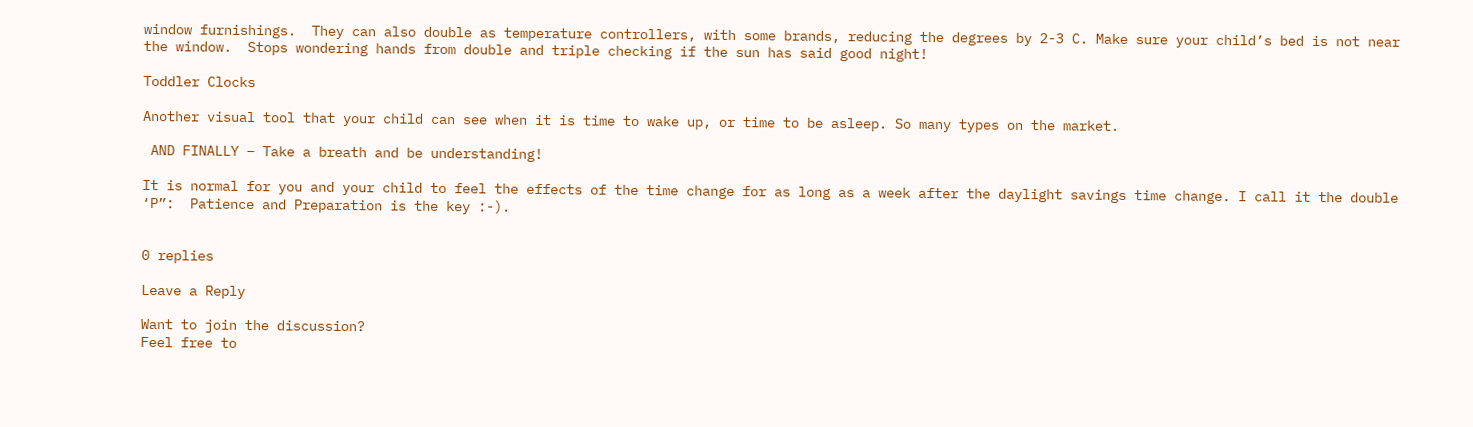window furnishings.  They can also double as temperature controllers, with some brands, reducing the degrees by 2-3 C. Make sure your child’s bed is not near the window.  Stops wondering hands from double and triple checking if the sun has said good night!

Toddler Clocks

Another visual tool that your child can see when it is time to wake up, or time to be asleep. So many types on the market.

 AND FINALLY – Take a breath and be understanding!

It is normal for you and your child to feel the effects of the time change for as long as a week after the daylight savings time change. I call it the double ‘P”:  Patience and Preparation is the key :-).


0 replies

Leave a Reply

Want to join the discussion?
Feel free to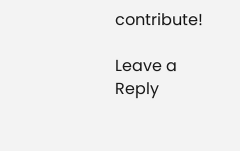contribute!

Leave a Reply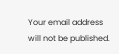Your email address will not be published.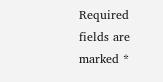Required fields are marked *